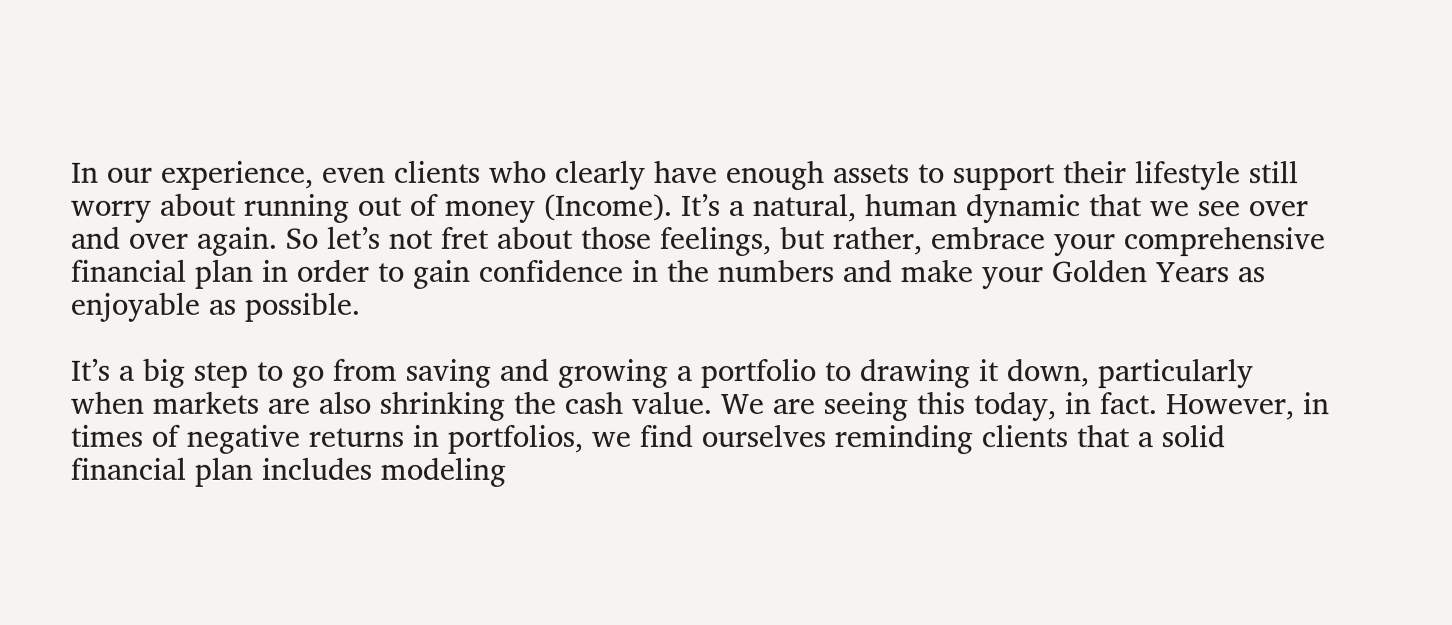In our experience, even clients who clearly have enough assets to support their lifestyle still worry about running out of money (Income). It’s a natural, human dynamic that we see over and over again. So let’s not fret about those feelings, but rather, embrace your comprehensive financial plan in order to gain confidence in the numbers and make your Golden Years as enjoyable as possible.

It’s a big step to go from saving and growing a portfolio to drawing it down, particularly when markets are also shrinking the cash value. We are seeing this today, in fact. However, in times of negative returns in portfolios, we find ourselves reminding clients that a solid financial plan includes modeling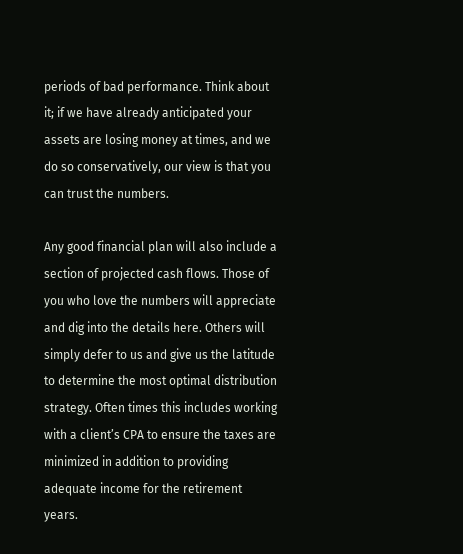periods of bad performance. Think about it; if we have already anticipated your assets are losing money at times, and we do so conservatively, our view is that you can trust the numbers.

Any good financial plan will also include a section of projected cash flows. Those of you who love the numbers will appreciate and dig into the details here. Others will simply defer to us and give us the latitude to determine the most optimal distribution strategy. Often times this includes working with a client’s CPA to ensure the taxes are minimized in addition to providing adequate income for the retirement years.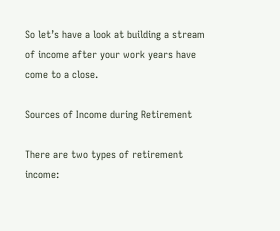So let’s have a look at building a stream of income after your work years have come to a close.

Sources of Income during Retirement

There are two types of retirement income: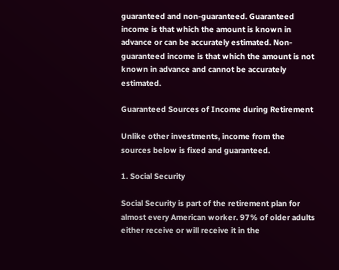guaranteed and non-guaranteed. Guaranteed income is that which the amount is known in advance or can be accurately estimated. Non-guaranteed income is that which the amount is not known in advance and cannot be accurately estimated.

Guaranteed Sources of Income during Retirement

Unlike other investments, income from the sources below is fixed and guaranteed.

1. Social Security

Social Security is part of the retirement plan for almost every American worker. 97% of older adults either receive or will receive it in the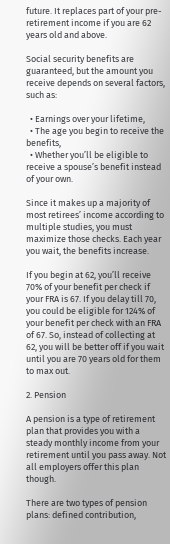future. It replaces part of your pre-retirement income if you are 62 years old and above.

Social security benefits are guaranteed, but the amount you receive depends on several factors, such as:

  • Earnings over your lifetime,
  • The age you begin to receive the benefits,
  • Whether you’ll be eligible to receive a spouse’s benefit instead of your own.

Since it makes up a majority of most retirees’ income according to multiple studies, you must maximize those checks. Each year you wait, the benefits increase.

If you begin at 62, you’ll receive 70% of your benefit per check if your FRA is 67. If you delay till 70, you could be eligible for 124% of your benefit per check with an FRA of 67. So, instead of collecting at 62, you will be better off if you wait until you are 70 years old for them to max out.

2. Pension

A pension is a type of retirement plan that provides you with a steady monthly income from your retirement until you pass away. Not all employers offer this plan though.

There are two types of pension plans: defined contribution,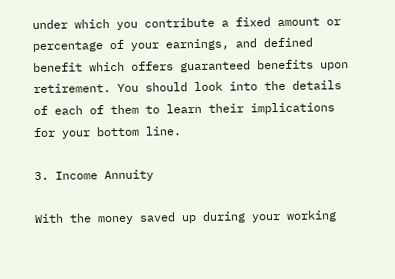under which you contribute a fixed amount or percentage of your earnings, and defined benefit which offers guaranteed benefits upon retirement. You should look into the details of each of them to learn their implications for your bottom line.

3. Income Annuity

With the money saved up during your working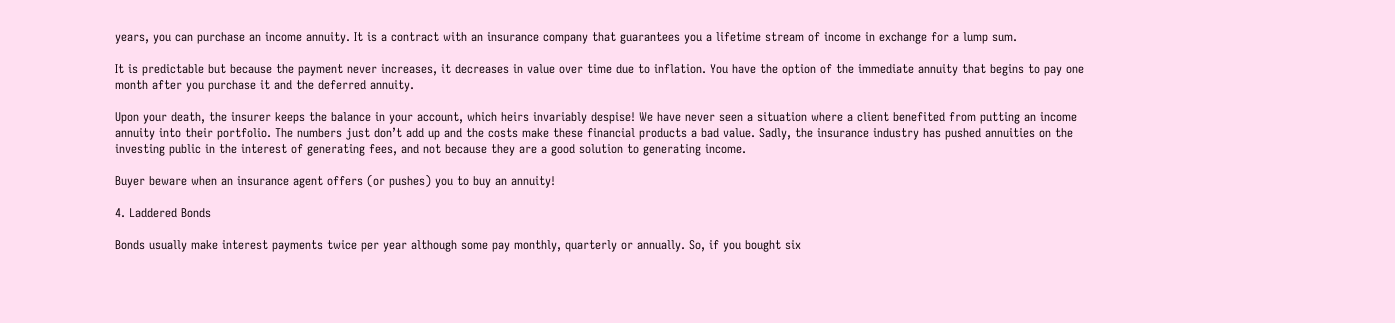years, you can purchase an income annuity. It is a contract with an insurance company that guarantees you a lifetime stream of income in exchange for a lump sum.

It is predictable but because the payment never increases, it decreases in value over time due to inflation. You have the option of the immediate annuity that begins to pay one month after you purchase it and the deferred annuity.

Upon your death, the insurer keeps the balance in your account, which heirs invariably despise! We have never seen a situation where a client benefited from putting an income annuity into their portfolio. The numbers just don’t add up and the costs make these financial products a bad value. Sadly, the insurance industry has pushed annuities on the investing public in the interest of generating fees, and not because they are a good solution to generating income.

Buyer beware when an insurance agent offers (or pushes) you to buy an annuity!

4. Laddered Bonds

Bonds usually make interest payments twice per year although some pay monthly, quarterly or annually. So, if you bought six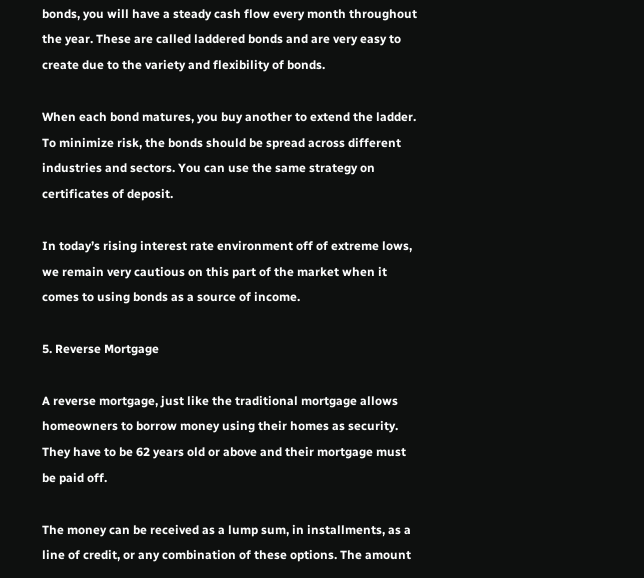bonds, you will have a steady cash flow every month throughout the year. These are called laddered bonds and are very easy to create due to the variety and flexibility of bonds.

When each bond matures, you buy another to extend the ladder. To minimize risk, the bonds should be spread across different industries and sectors. You can use the same strategy on certificates of deposit.

In today’s rising interest rate environment off of extreme lows, we remain very cautious on this part of the market when it comes to using bonds as a source of income.

5. Reverse Mortgage

A reverse mortgage, just like the traditional mortgage allows homeowners to borrow money using their homes as security. They have to be 62 years old or above and their mortgage must be paid off.

The money can be received as a lump sum, in installments, as a line of credit, or any combination of these options. The amount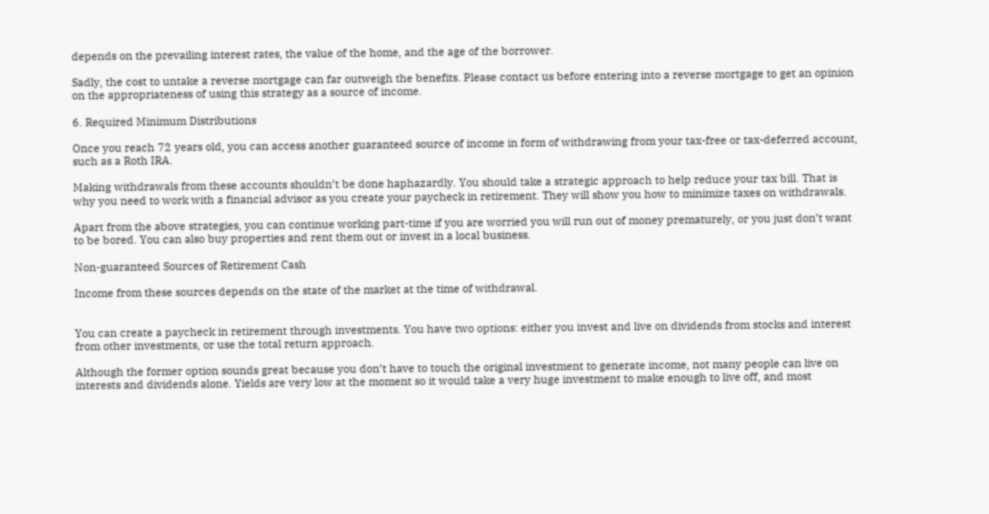depends on the prevailing interest rates, the value of the home, and the age of the borrower.

Sadly, the cost to untake a reverse mortgage can far outweigh the benefits. Please contact us before entering into a reverse mortgage to get an opinion on the appropriateness of using this strategy as a source of income.

6. Required Minimum Distributions

Once you reach 72 years old, you can access another guaranteed source of income in form of withdrawing from your tax-free or tax-deferred account, such as a Roth IRA.

Making withdrawals from these accounts shouldn’t be done haphazardly. You should take a strategic approach to help reduce your tax bill. That is why you need to work with a financial advisor as you create your paycheck in retirement. They will show you how to minimize taxes on withdrawals.

Apart from the above strategies, you can continue working part-time if you are worried you will run out of money prematurely, or you just don’t want to be bored. You can also buy properties and rent them out or invest in a local business.

Non-guaranteed Sources of Retirement Cash

Income from these sources depends on the state of the market at the time of withdrawal.


You can create a paycheck in retirement through investments. You have two options: either you invest and live on dividends from stocks and interest from other investments, or use the total return approach.

Although the former option sounds great because you don’t have to touch the original investment to generate income, not many people can live on interests and dividends alone. Yields are very low at the moment so it would take a very huge investment to make enough to live off, and most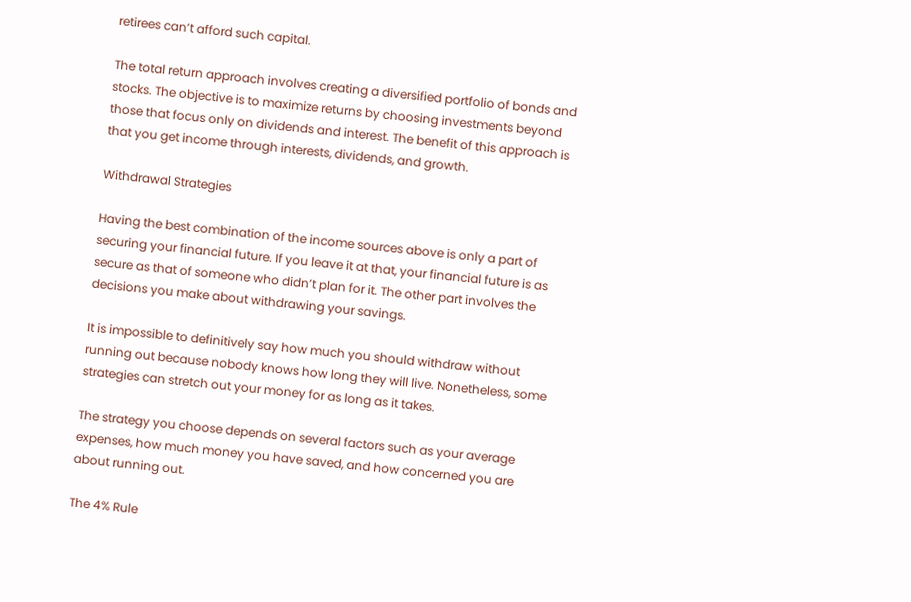retirees can’t afford such capital.

The total return approach involves creating a diversified portfolio of bonds and stocks. The objective is to maximize returns by choosing investments beyond those that focus only on dividends and interest. The benefit of this approach is that you get income through interests, dividends, and growth.

Withdrawal Strategies

Having the best combination of the income sources above is only a part of securing your financial future. If you leave it at that, your financial future is as secure as that of someone who didn’t plan for it. The other part involves the decisions you make about withdrawing your savings.

It is impossible to definitively say how much you should withdraw without running out because nobody knows how long they will live. Nonetheless, some strategies can stretch out your money for as long as it takes.

The strategy you choose depends on several factors such as your average expenses, how much money you have saved, and how concerned you are about running out.

The 4% Rule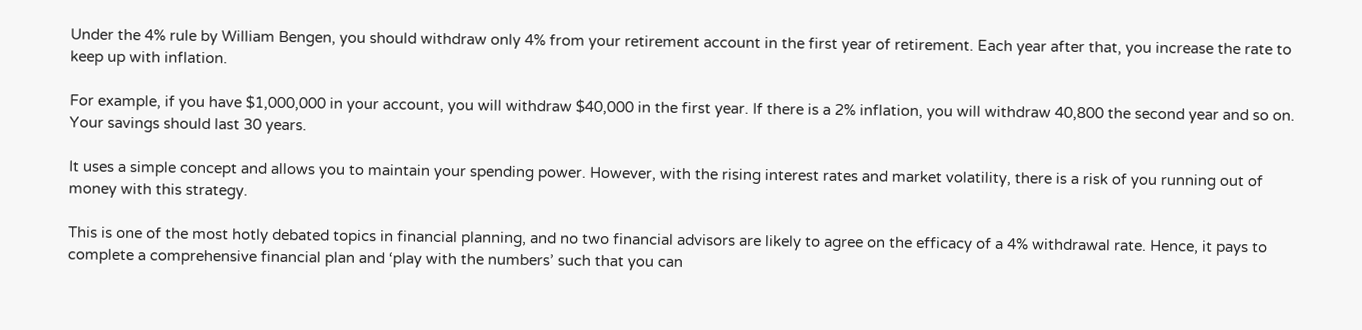Under the 4% rule by William Bengen, you should withdraw only 4% from your retirement account in the first year of retirement. Each year after that, you increase the rate to keep up with inflation.

For example, if you have $1,000,000 in your account, you will withdraw $40,000 in the first year. If there is a 2% inflation, you will withdraw 40,800 the second year and so on. Your savings should last 30 years.

It uses a simple concept and allows you to maintain your spending power. However, with the rising interest rates and market volatility, there is a risk of you running out of money with this strategy.

This is one of the most hotly debated topics in financial planning, and no two financial advisors are likely to agree on the efficacy of a 4% withdrawal rate. Hence, it pays to complete a comprehensive financial plan and ‘play with the numbers’ such that you can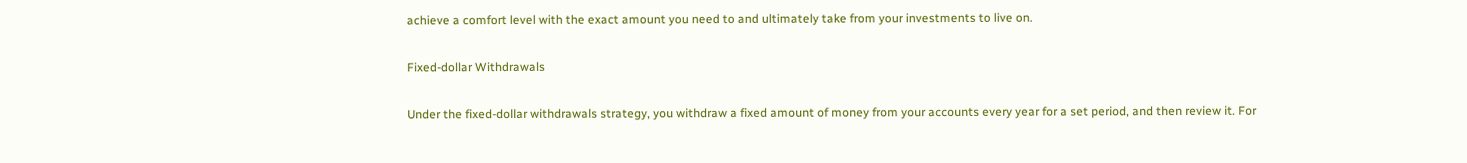achieve a comfort level with the exact amount you need to and ultimately take from your investments to live on.

Fixed-dollar Withdrawals

Under the fixed-dollar withdrawals strategy, you withdraw a fixed amount of money from your accounts every year for a set period, and then review it. For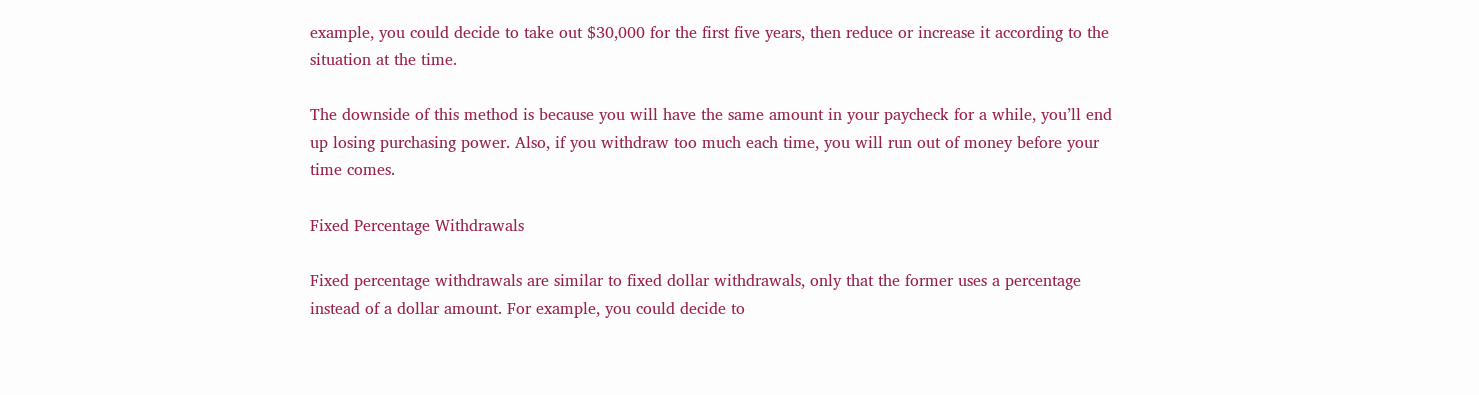example, you could decide to take out $30,000 for the first five years, then reduce or increase it according to the situation at the time.

The downside of this method is because you will have the same amount in your paycheck for a while, you’ll end up losing purchasing power. Also, if you withdraw too much each time, you will run out of money before your time comes.

Fixed Percentage Withdrawals

Fixed percentage withdrawals are similar to fixed dollar withdrawals, only that the former uses a percentage instead of a dollar amount. For example, you could decide to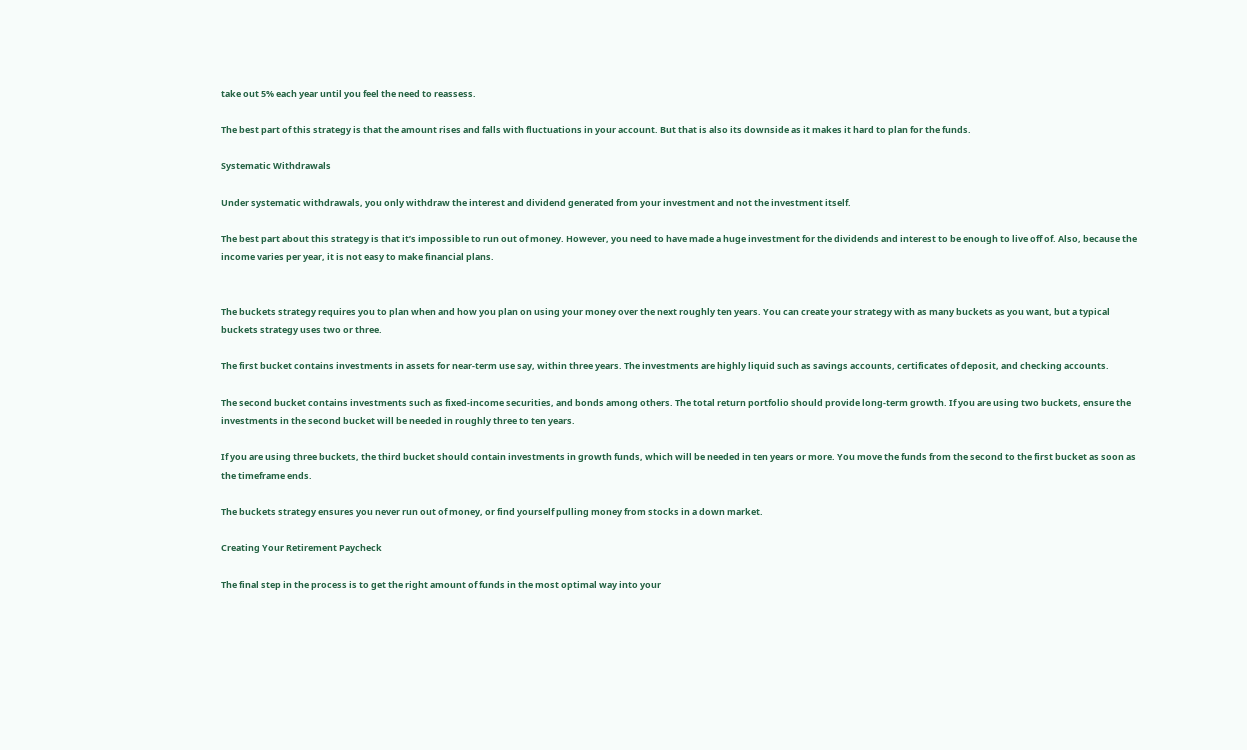take out 5% each year until you feel the need to reassess.

The best part of this strategy is that the amount rises and falls with fluctuations in your account. But that is also its downside as it makes it hard to plan for the funds.

Systematic Withdrawals

Under systematic withdrawals, you only withdraw the interest and dividend generated from your investment and not the investment itself.

The best part about this strategy is that it’s impossible to run out of money. However, you need to have made a huge investment for the dividends and interest to be enough to live off of. Also, because the income varies per year, it is not easy to make financial plans.


The buckets strategy requires you to plan when and how you plan on using your money over the next roughly ten years. You can create your strategy with as many buckets as you want, but a typical buckets strategy uses two or three.

The first bucket contains investments in assets for near-term use say, within three years. The investments are highly liquid such as savings accounts, certificates of deposit, and checking accounts.

The second bucket contains investments such as fixed-income securities, and bonds among others. The total return portfolio should provide long-term growth. If you are using two buckets, ensure the investments in the second bucket will be needed in roughly three to ten years.

If you are using three buckets, the third bucket should contain investments in growth funds, which will be needed in ten years or more. You move the funds from the second to the first bucket as soon as the timeframe ends.

The buckets strategy ensures you never run out of money, or find yourself pulling money from stocks in a down market.

Creating Your Retirement Paycheck

The final step in the process is to get the right amount of funds in the most optimal way into your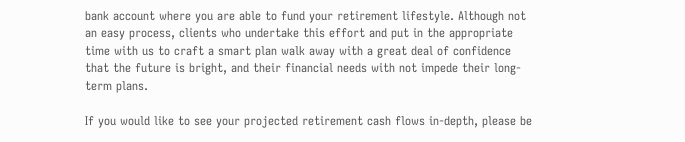bank account where you are able to fund your retirement lifestyle. Although not an easy process, clients who undertake this effort and put in the appropriate time with us to craft a smart plan walk away with a great deal of confidence that the future is bright, and their financial needs with not impede their long-term plans.

If you would like to see your projected retirement cash flows in-depth, please be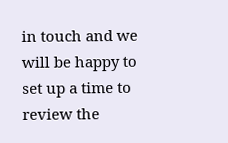in touch and we will be happy to set up a time to review the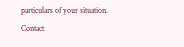particulars of your situation. Contact